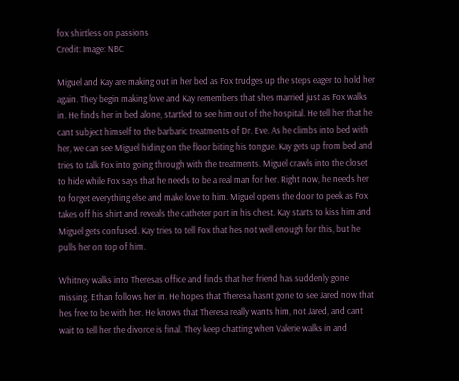fox shirtless on passions
Credit: Image: NBC

Miguel and Kay are making out in her bed as Fox trudges up the steps eager to hold her again. They begin making love and Kay remembers that shes married just as Fox walks in. He finds her in bed alone, startled to see him out of the hospital. He tell her that he cant subject himself to the barbaric treatments of Dr. Eve. As he climbs into bed with her, we can see Miguel hiding on the floor biting his tongue. Kay gets up from bed and tries to talk Fox into going through with the treatments. Miguel crawls into the closet to hide while Fox says that he needs to be a real man for her. Right now, he needs her to forget everything else and make love to him. Miguel opens the door to peek as Fox takes off his shirt and reveals the catheter port in his chest. Kay starts to kiss him and Miguel gets confused. Kay tries to tell Fox that hes not well enough for this, but he pulls her on top of him.

Whitney walks into Theresas office and finds that her friend has suddenly gone missing. Ethan follows her in. He hopes that Theresa hasnt gone to see Jared now that hes free to be with her. He knows that Theresa really wants him, not Jared, and cant wait to tell her the divorce is final. They keep chatting when Valerie walks in and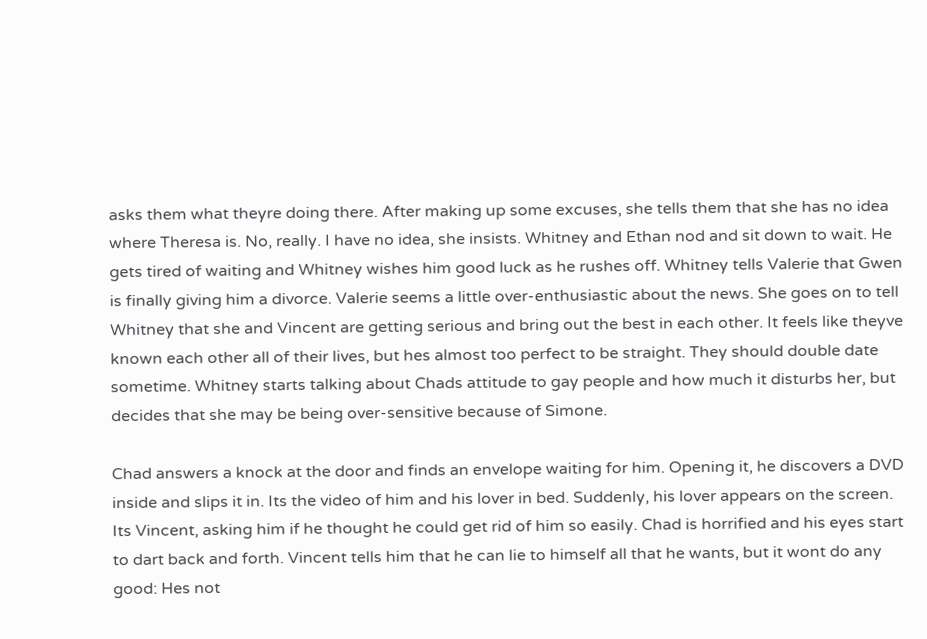asks them what theyre doing there. After making up some excuses, she tells them that she has no idea where Theresa is. No, really. I have no idea, she insists. Whitney and Ethan nod and sit down to wait. He gets tired of waiting and Whitney wishes him good luck as he rushes off. Whitney tells Valerie that Gwen is finally giving him a divorce. Valerie seems a little over-enthusiastic about the news. She goes on to tell Whitney that she and Vincent are getting serious and bring out the best in each other. It feels like theyve known each other all of their lives, but hes almost too perfect to be straight. They should double date sometime. Whitney starts talking about Chads attitude to gay people and how much it disturbs her, but decides that she may be being over-sensitive because of Simone.

Chad answers a knock at the door and finds an envelope waiting for him. Opening it, he discovers a DVD inside and slips it in. Its the video of him and his lover in bed. Suddenly, his lover appears on the screen. Its Vincent, asking him if he thought he could get rid of him so easily. Chad is horrified and his eyes start to dart back and forth. Vincent tells him that he can lie to himself all that he wants, but it wont do any good: Hes not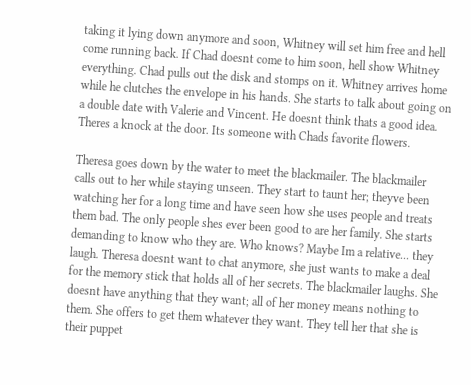taking it lying down anymore and soon, Whitney will set him free and hell come running back. If Chad doesnt come to him soon, hell show Whitney everything. Chad pulls out the disk and stomps on it. Whitney arrives home while he clutches the envelope in his hands. She starts to talk about going on a double date with Valerie and Vincent. He doesnt think thats a good idea. Theres a knock at the door. Its someone with Chads favorite flowers.

Theresa goes down by the water to meet the blackmailer. The blackmailer calls out to her while staying unseen. They start to taunt her; theyve been watching her for a long time and have seen how she uses people and treats them bad. The only people shes ever been good to are her family. She starts demanding to know who they are. Who knows? Maybe Im a relative... they laugh. Theresa doesnt want to chat anymore, she just wants to make a deal for the memory stick that holds all of her secrets. The blackmailer laughs. She doesnt have anything that they want; all of her money means nothing to them. She offers to get them whatever they want. They tell her that she is their puppet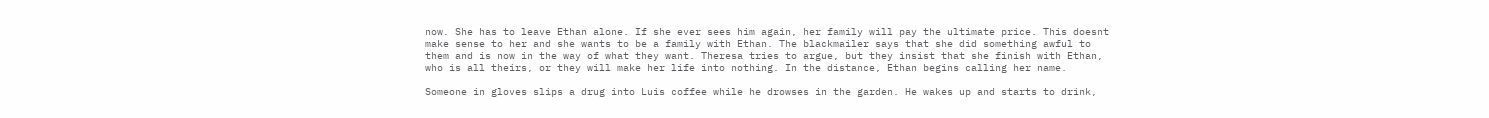now. She has to leave Ethan alone. If she ever sees him again, her family will pay the ultimate price. This doesnt make sense to her and she wants to be a family with Ethan. The blackmailer says that she did something awful to them and is now in the way of what they want. Theresa tries to argue, but they insist that she finish with Ethan, who is all theirs, or they will make her life into nothing. In the distance, Ethan begins calling her name.

Someone in gloves slips a drug into Luis coffee while he drowses in the garden. He wakes up and starts to drink,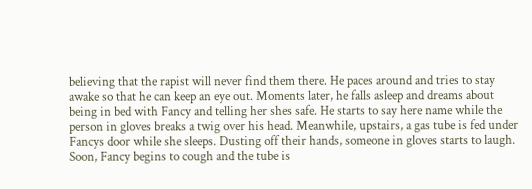believing that the rapist will never find them there. He paces around and tries to stay awake so that he can keep an eye out. Moments later, he falls asleep and dreams about being in bed with Fancy and telling her shes safe. He starts to say here name while the person in gloves breaks a twig over his head. Meanwhile, upstairs, a gas tube is fed under Fancys door while she sleeps. Dusting off their hands, someone in gloves starts to laugh. Soon, Fancy begins to cough and the tube is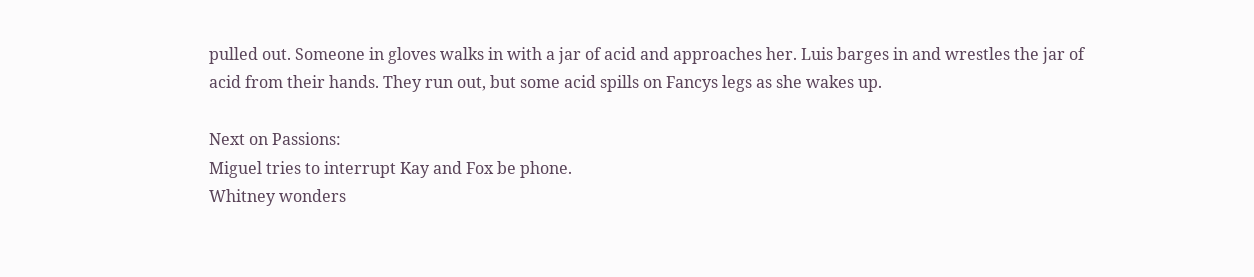pulled out. Someone in gloves walks in with a jar of acid and approaches her. Luis barges in and wrestles the jar of acid from their hands. They run out, but some acid spills on Fancys legs as she wakes up.

Next on Passions:
Miguel tries to interrupt Kay and Fox be phone.
Whitney wonders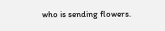who is sending flowers.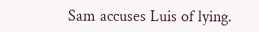Sam accuses Luis of lying.